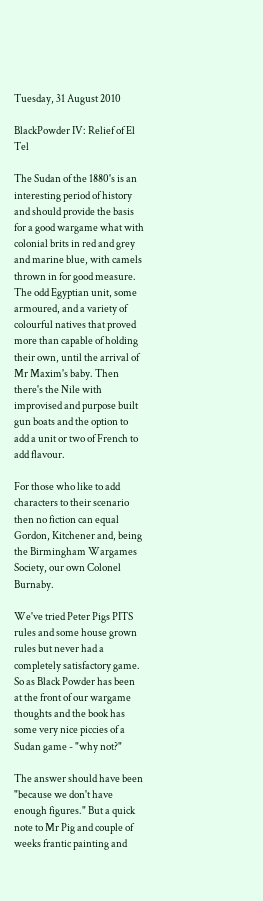Tuesday, 31 August 2010

BlackPowder IV: Relief of El Tel

The Sudan of the 1880's is an interesting period of history and should provide the basis for a good wargame what with colonial brits in red and grey and marine blue, with camels thrown in for good measure. The odd Egyptian unit, some armoured, and a variety of colourful natives that proved more than capable of holding their own, until the arrival of Mr Maxim's baby. Then there's the Nile with improvised and purpose built gun boats and the option to add a unit or two of French to add flavour.

For those who like to add characters to their scenario then no fiction can equal Gordon, Kitchener and, being the Birmingham Wargames Society, our own Colonel Burnaby.

We've tried Peter Pigs PITS rules and some house grown rules but never had a completely satisfactory game. So as Black Powder has been at the front of our wargame thoughts and the book has some very nice piccies of a Sudan game - "why not?"

The answer should have been "because we don't have enough figures." But a quick note to Mr Pig and couple of weeks frantic painting and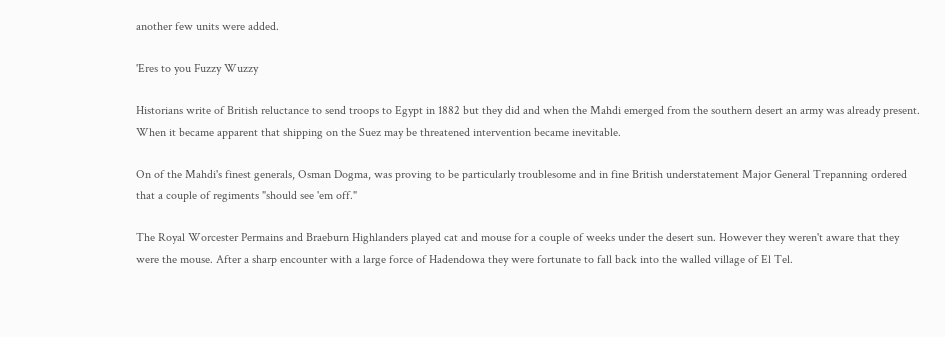another few units were added.

'Eres to you Fuzzy Wuzzy

Historians write of British reluctance to send troops to Egypt in 1882 but they did and when the Mahdi emerged from the southern desert an army was already present. When it became apparent that shipping on the Suez may be threatened intervention became inevitable.

On of the Mahdi's finest generals, Osman Dogma, was proving to be particularly troublesome and in fine British understatement Major General Trepanning ordered that a couple of regiments "should see 'em off."

The Royal Worcester Permains and Braeburn Highlanders played cat and mouse for a couple of weeks under the desert sun. However they weren't aware that they were the mouse. After a sharp encounter with a large force of Hadendowa they were fortunate to fall back into the walled village of El Tel.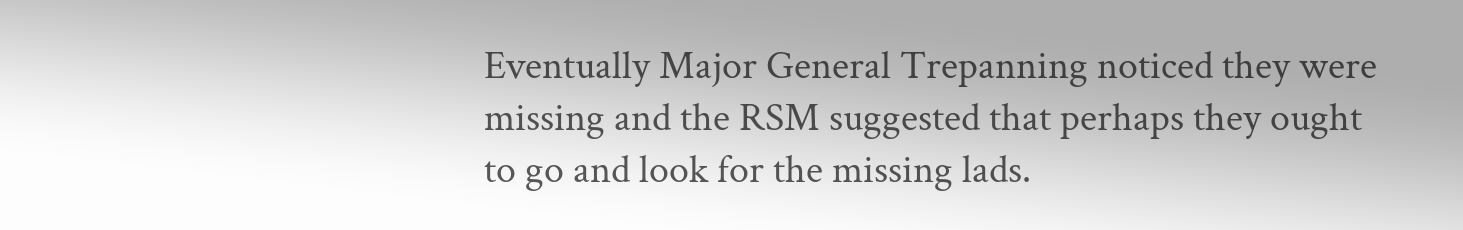Eventually Major General Trepanning noticed they were missing and the RSM suggested that perhaps they ought to go and look for the missing lads.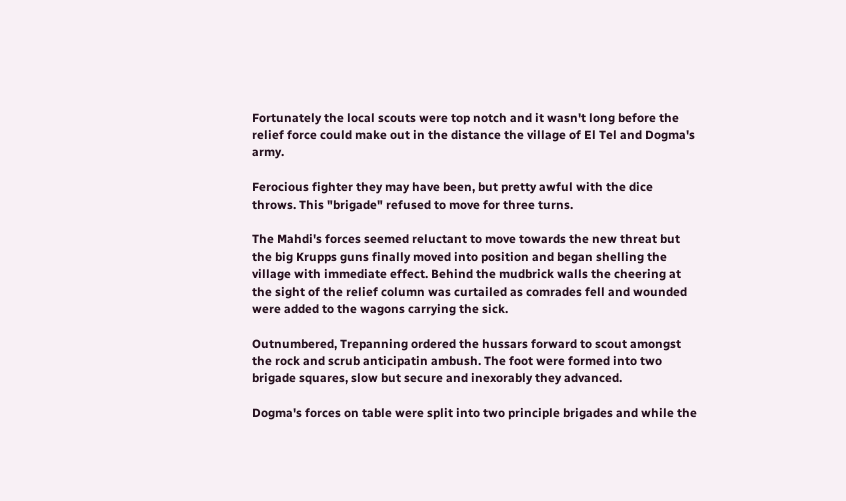Fortunately the local scouts were top notch and it wasn't long before the relief force could make out in the distance the village of El Tel and Dogma's army.

Ferocious fighter they may have been, but pretty awful with the dice throws. This "brigade" refused to move for three turns.

The Mahdi's forces seemed reluctant to move towards the new threat but the big Krupps guns finally moved into position and began shelling the village with immediate effect. Behind the mudbrick walls the cheering at the sight of the relief column was curtailed as comrades fell and wounded were added to the wagons carrying the sick.

Outnumbered, Trepanning ordered the hussars forward to scout amongst the rock and scrub anticipatin ambush. The foot were formed into two brigade squares, slow but secure and inexorably they advanced.

Dogma's forces on table were split into two principle brigades and while the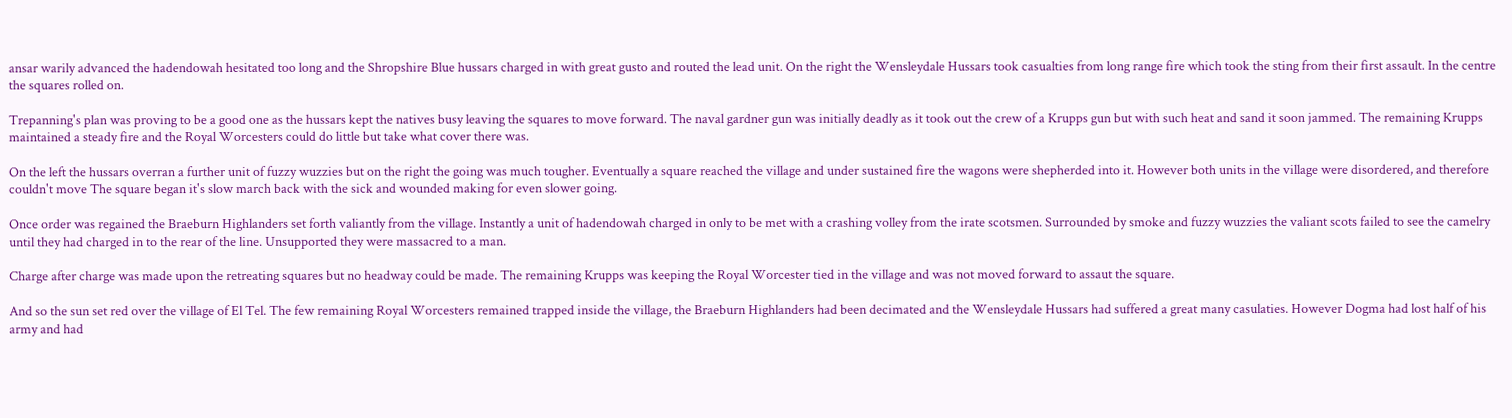ansar warily advanced the hadendowah hesitated too long and the Shropshire Blue hussars charged in with great gusto and routed the lead unit. On the right the Wensleydale Hussars took casualties from long range fire which took the sting from their first assault. In the centre the squares rolled on.

Trepanning's plan was proving to be a good one as the hussars kept the natives busy leaving the squares to move forward. The naval gardner gun was initially deadly as it took out the crew of a Krupps gun but with such heat and sand it soon jammed. The remaining Krupps maintained a steady fire and the Royal Worcesters could do little but take what cover there was.

On the left the hussars overran a further unit of fuzzy wuzzies but on the right the going was much tougher. Eventually a square reached the village and under sustained fire the wagons were shepherded into it. However both units in the village were disordered, and therefore couldn't move The square began it's slow march back with the sick and wounded making for even slower going.

Once order was regained the Braeburn Highlanders set forth valiantly from the village. Instantly a unit of hadendowah charged in only to be met with a crashing volley from the irate scotsmen. Surrounded by smoke and fuzzy wuzzies the valiant scots failed to see the camelry until they had charged in to the rear of the line. Unsupported they were massacred to a man.

Charge after charge was made upon the retreating squares but no headway could be made. The remaining Krupps was keeping the Royal Worcester tied in the village and was not moved forward to assaut the square.

And so the sun set red over the village of El Tel. The few remaining Royal Worcesters remained trapped inside the village, the Braeburn Highlanders had been decimated and the Wensleydale Hussars had suffered a great many casulaties. However Dogma had lost half of his army and had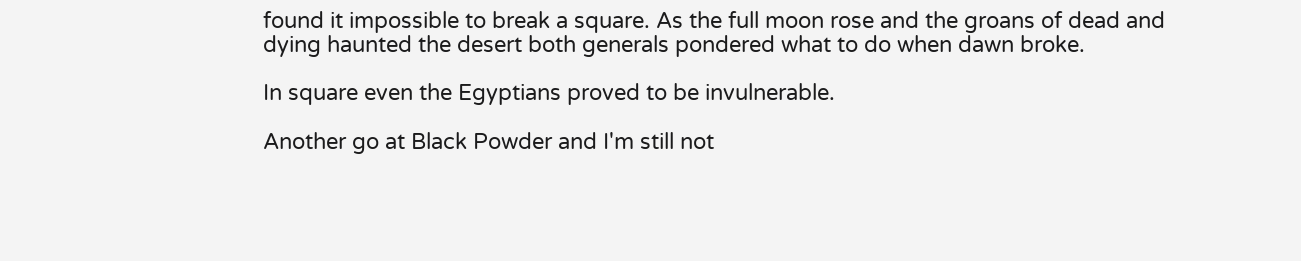found it impossible to break a square. As the full moon rose and the groans of dead and dying haunted the desert both generals pondered what to do when dawn broke.

In square even the Egyptians proved to be invulnerable.

Another go at Black Powder and I'm still not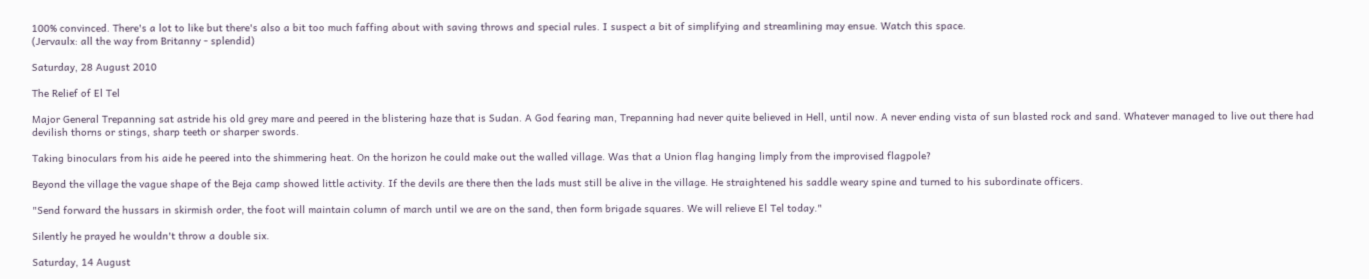100% convinced. There's a lot to like but there's also a bit too much faffing about with saving throws and special rules. I suspect a bit of simplifying and streamlining may ensue. Watch this space.
(Jervaulx: all the way from Britanny - splendid)

Saturday, 28 August 2010

The Relief of El Tel

Major General Trepanning sat astride his old grey mare and peered in the blistering haze that is Sudan. A God fearing man, Trepanning had never quite believed in Hell, until now. A never ending vista of sun blasted rock and sand. Whatever managed to live out there had devilish thorns or stings, sharp teeth or sharper swords.

Taking binoculars from his aide he peered into the shimmering heat. On the horizon he could make out the walled village. Was that a Union flag hanging limply from the improvised flagpole?

Beyond the village the vague shape of the Beja camp showed little activity. If the devils are there then the lads must still be alive in the village. He straightened his saddle weary spine and turned to his subordinate officers.

"Send forward the hussars in skirmish order, the foot will maintain column of march until we are on the sand, then form brigade squares. We will relieve El Tel today."

Silently he prayed he wouldn't throw a double six.

Saturday, 14 August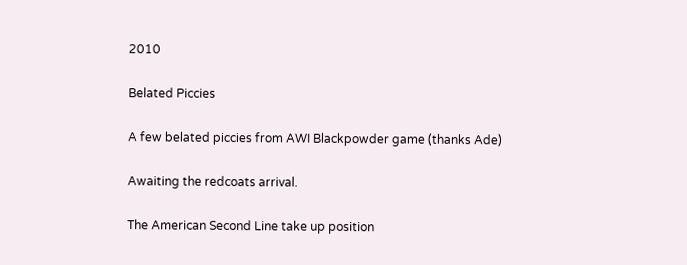2010

Belated Piccies

A few belated piccies from AWI Blackpowder game (thanks Ade)

Awaiting the redcoats arrival.

The American Second Line take up position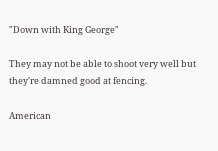"Down with King George"

They may not be able to shoot very well but they're damned good at fencing.

American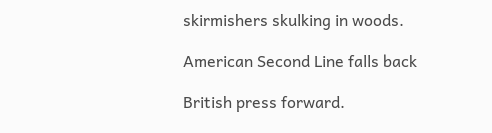skirmishers skulking in woods.

American Second Line falls back

British press forward.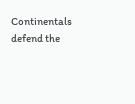Continentals defend the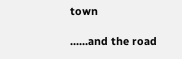town

......and the road